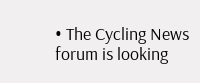• The Cycling News forum is looking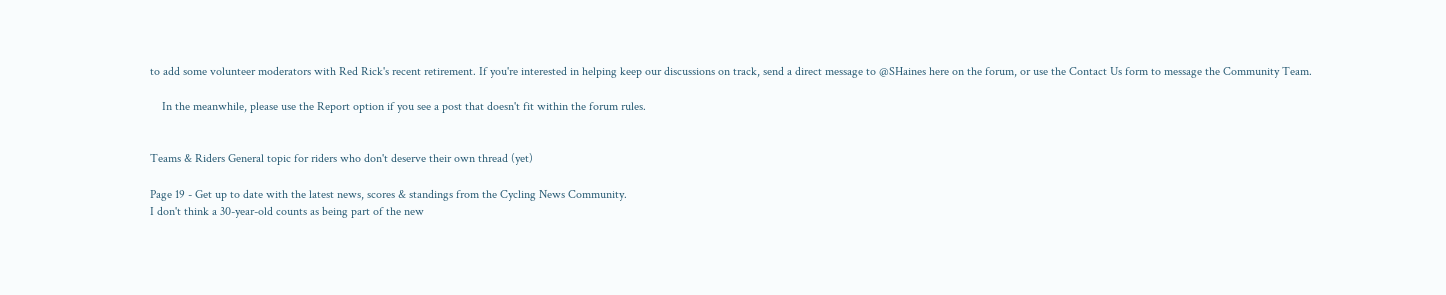to add some volunteer moderators with Red Rick's recent retirement. If you're interested in helping keep our discussions on track, send a direct message to @SHaines here on the forum, or use the Contact Us form to message the Community Team.

    In the meanwhile, please use the Report option if you see a post that doesn't fit within the forum rules.


Teams & Riders General topic for riders who don't deserve their own thread (yet)

Page 19 - Get up to date with the latest news, scores & standings from the Cycling News Community.
I don't think a 30-year-old counts as being part of the new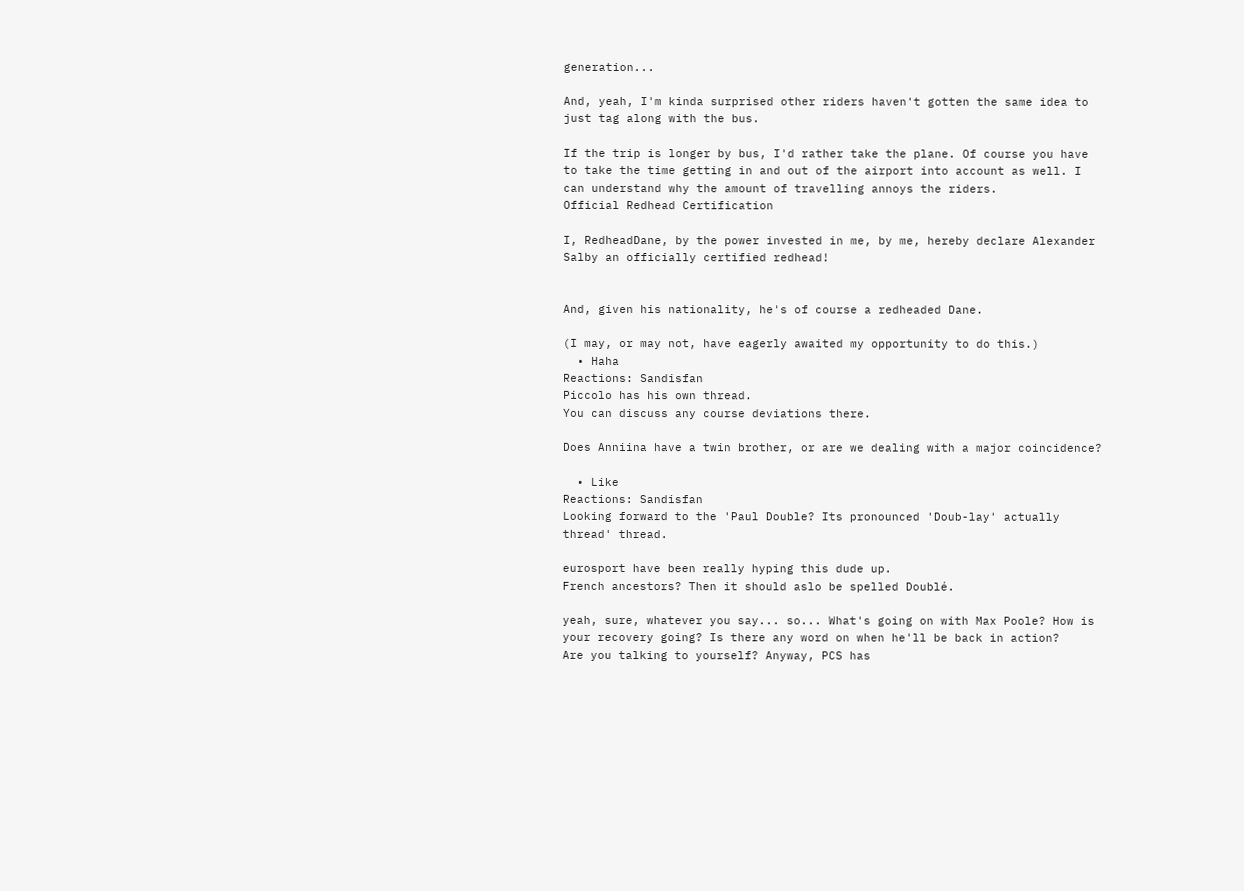generation...

And, yeah, I'm kinda surprised other riders haven't gotten the same idea to just tag along with the bus.

If the trip is longer by bus, I'd rather take the plane. Of course you have to take the time getting in and out of the airport into account as well. I can understand why the amount of travelling annoys the riders.
Official Redhead Certification

I, RedheadDane, by the power invested in me, by me, hereby declare Alexander Salby an officially certified redhead!


And, given his nationality, he's of course a redheaded Dane.

(I may, or may not, have eagerly awaited my opportunity to do this.)
  • Haha
Reactions: Sandisfan
Piccolo has his own thread.
You can discuss any course deviations there.

Does Anniina have a twin brother, or are we dealing with a major coincidence?

  • Like
Reactions: Sandisfan
Looking forward to the 'Paul Double? Its pronounced 'Doub-lay' actually thread' thread.

eurosport have been really hyping this dude up.
French ancestors? Then it should aslo be spelled Doublé.

yeah, sure, whatever you say... so... What's going on with Max Poole? How is your recovery going? Is there any word on when he'll be back in action?
Are you talking to yourself? Anyway, PCS has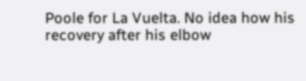Poole for La Vuelta. No idea how his recovery after his elbow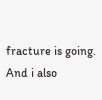fracture is going. And i also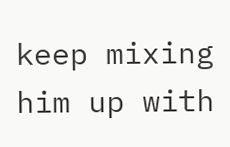keep mixing him up with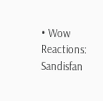• Wow
Reactions: Sandisfan